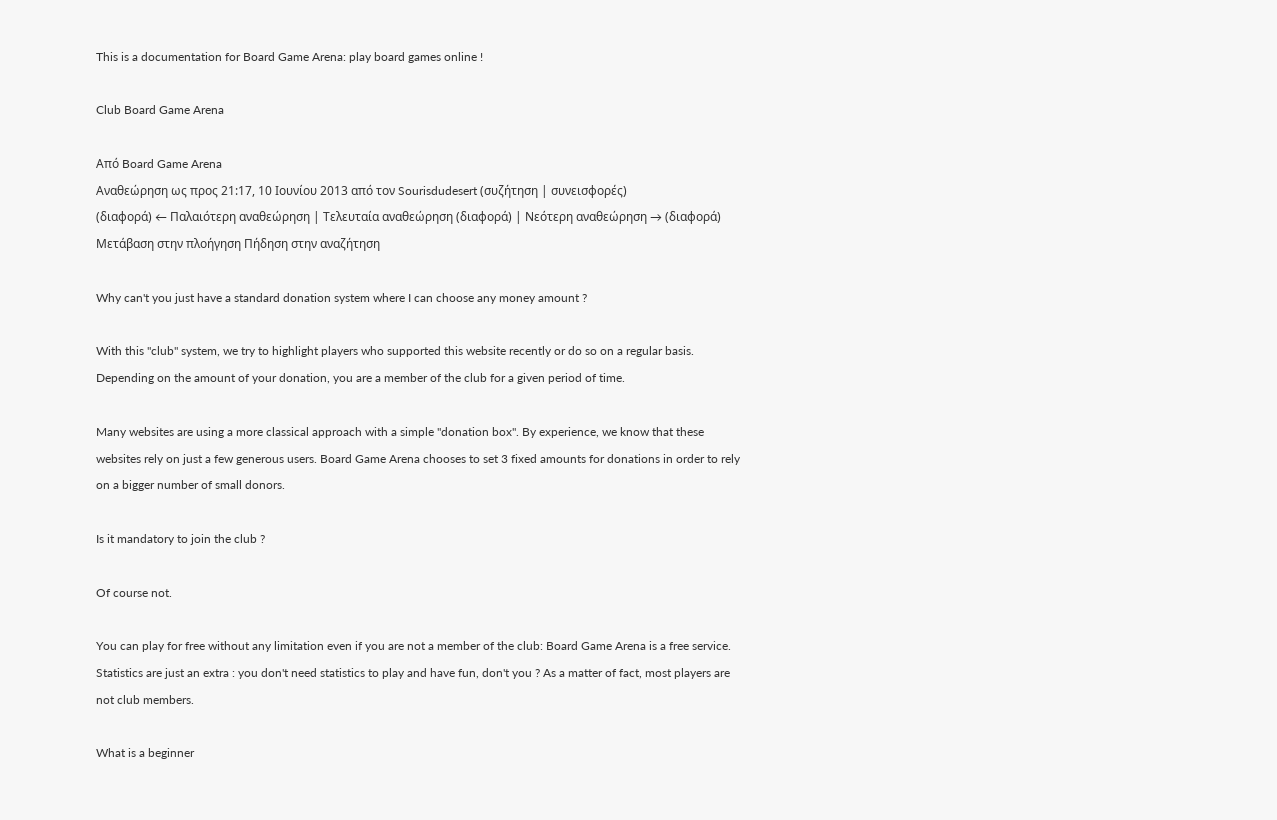This is a documentation for Board Game Arena: play board games online !

Club Board Game Arena

Από Board Game Arena
Αναθεώρηση ως προς 21:17, 10 Ιουνίου 2013 από τον Sourisdudesert (συζήτηση | συνεισφορές)
(διαφορά) ← Παλαιότερη αναθεώρηση | Τελευταία αναθεώρηση (διαφορά) | Νεότερη αναθεώρηση → (διαφορά)
Μετάβαση στην πλοήγηση Πήδηση στην αναζήτηση

Why can't you just have a standard donation system where I can choose any money amount ?

With this "club" system, we try to highlight players who supported this website recently or do so on a regular basis. Depending on the amount of your donation, you are a member of the club for a given period of time.

Many websites are using a more classical approach with a simple "donation box". By experience, we know that these websites rely on just a few generous users. Board Game Arena chooses to set 3 fixed amounts for donations in order to rely on a bigger number of small donors.

Is it mandatory to join the club ?

Of course not.

You can play for free without any limitation even if you are not a member of the club: Board Game Arena is a free service. Statistics are just an extra : you don't need statistics to play and have fun, don't you ? As a matter of fact, most players are not club members.

What is a beginner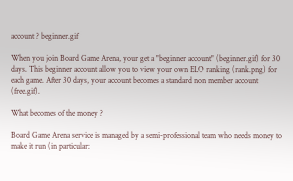account ? beginner.gif

When you join Board Game Arena, your get a "beginner account" (beginner.gif) for 30 days. This beginner account allow you to view your own ELO ranking (rank.png) for each game. After 30 days, your account becomes a standard non member account (free.gif).

What becomes of the money ?

Board Game Arena service is managed by a semi-professional team who needs money to make it run (in particular: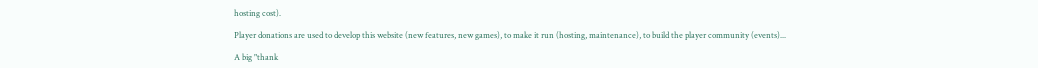hosting cost).

Player donations are used to develop this website (new features, new games), to make it run (hosting, maintenance), to build the player community (events)...

A big "thank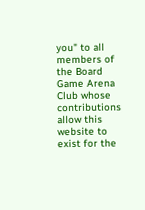you" to all members of the Board Game Arena Club whose contributions allow this website to exist for the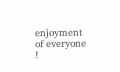enjoyment of everyone !